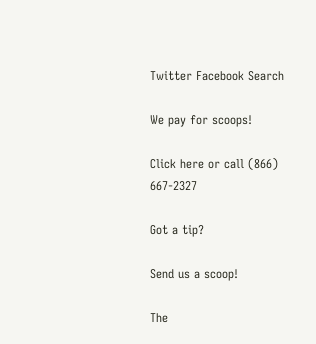Twitter Facebook Search

We pay for scoops!

Click here or call (866) 667-2327

Got a tip?

Send us a scoop!

The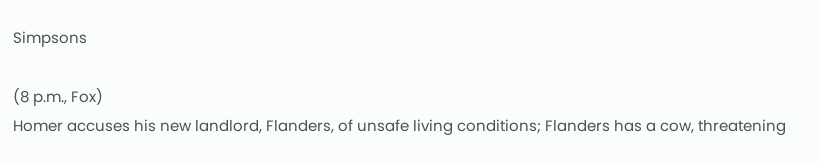Simpsons

(8 p.m., Fox)
Homer accuses his new landlord, Flanders, of unsafe living conditions; Flanders has a cow, threatening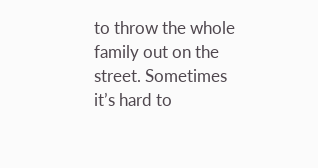to throw the whole family out on the street. Sometimes it’s hard to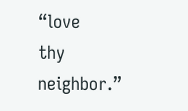“love
thy neighbor.”